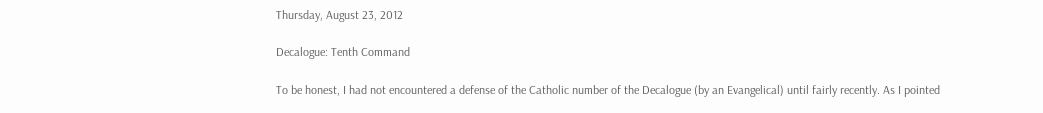Thursday, August 23, 2012

Decalogue: Tenth Command

To be honest, I had not encountered a defense of the Catholic number of the Decalogue (by an Evangelical) until fairly recently. As I pointed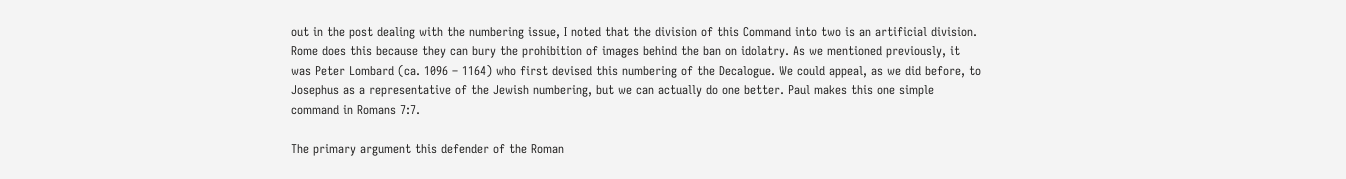out in the post dealing with the numbering issue, I noted that the division of this Command into two is an artificial division. Rome does this because they can bury the prohibition of images behind the ban on idolatry. As we mentioned previously, it was Peter Lombard (ca. 1096 – 1164) who first devised this numbering of the Decalogue. We could appeal, as we did before, to Josephus as a representative of the Jewish numbering, but we can actually do one better. Paul makes this one simple command in Romans 7:7.

The primary argument this defender of the Roman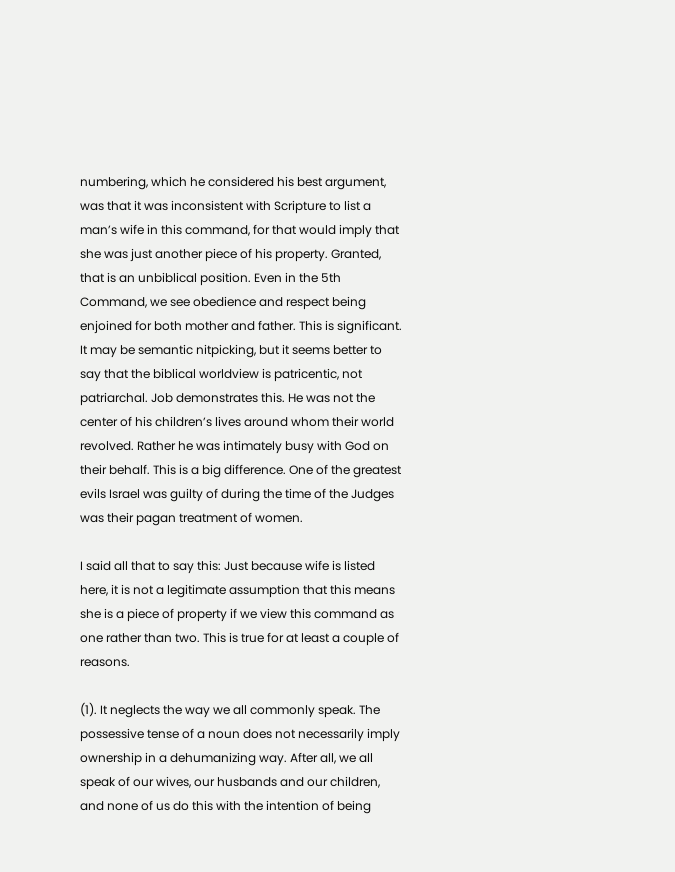numbering, which he considered his best argument, was that it was inconsistent with Scripture to list a man’s wife in this command, for that would imply that she was just another piece of his property. Granted, that is an unbiblical position. Even in the 5th Command, we see obedience and respect being enjoined for both mother and father. This is significant. It may be semantic nitpicking, but it seems better to say that the biblical worldview is patricentic, not patriarchal. Job demonstrates this. He was not the center of his children’s lives around whom their world revolved. Rather he was intimately busy with God on their behalf. This is a big difference. One of the greatest evils Israel was guilty of during the time of the Judges was their pagan treatment of women.

I said all that to say this: Just because wife is listed here, it is not a legitimate assumption that this means she is a piece of property if we view this command as one rather than two. This is true for at least a couple of reasons.

(1). It neglects the way we all commonly speak. The possessive tense of a noun does not necessarily imply ownership in a dehumanizing way. After all, we all speak of our wives, our husbands and our children, and none of us do this with the intention of being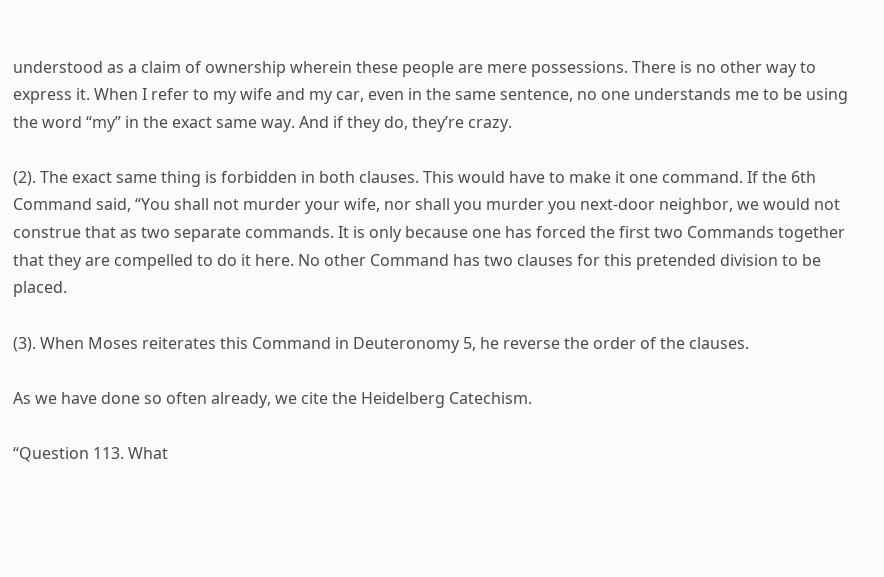understood as a claim of ownership wherein these people are mere possessions. There is no other way to express it. When I refer to my wife and my car, even in the same sentence, no one understands me to be using the word “my” in the exact same way. And if they do, they’re crazy.

(2). The exact same thing is forbidden in both clauses. This would have to make it one command. If the 6th Command said, “You shall not murder your wife, nor shall you murder you next-door neighbor, we would not construe that as two separate commands. It is only because one has forced the first two Commands together that they are compelled to do it here. No other Command has two clauses for this pretended division to be placed.

(3). When Moses reiterates this Command in Deuteronomy 5, he reverse the order of the clauses.

As we have done so often already, we cite the Heidelberg Catechism.

“Question 113. What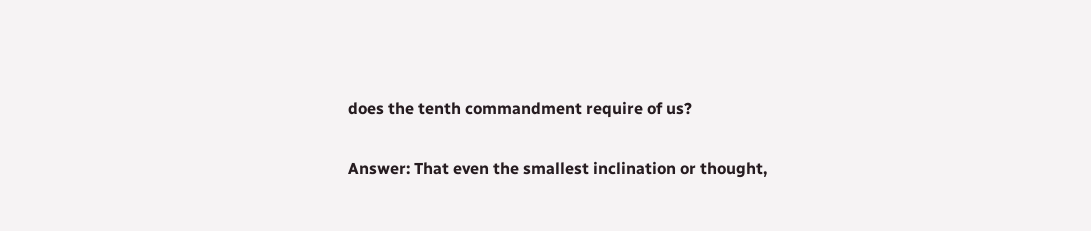does the tenth commandment require of us?

Answer: That even the smallest inclination or thought,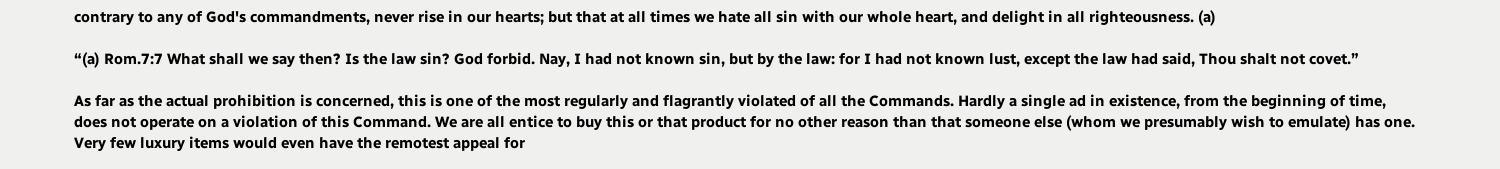contrary to any of God's commandments, never rise in our hearts; but that at all times we hate all sin with our whole heart, and delight in all righteousness. (a)

“(a) Rom.7:7 What shall we say then? Is the law sin? God forbid. Nay, I had not known sin, but by the law: for I had not known lust, except the law had said, Thou shalt not covet.”

As far as the actual prohibition is concerned, this is one of the most regularly and flagrantly violated of all the Commands. Hardly a single ad in existence, from the beginning of time, does not operate on a violation of this Command. We are all entice to buy this or that product for no other reason than that someone else (whom we presumably wish to emulate) has one. Very few luxury items would even have the remotest appeal for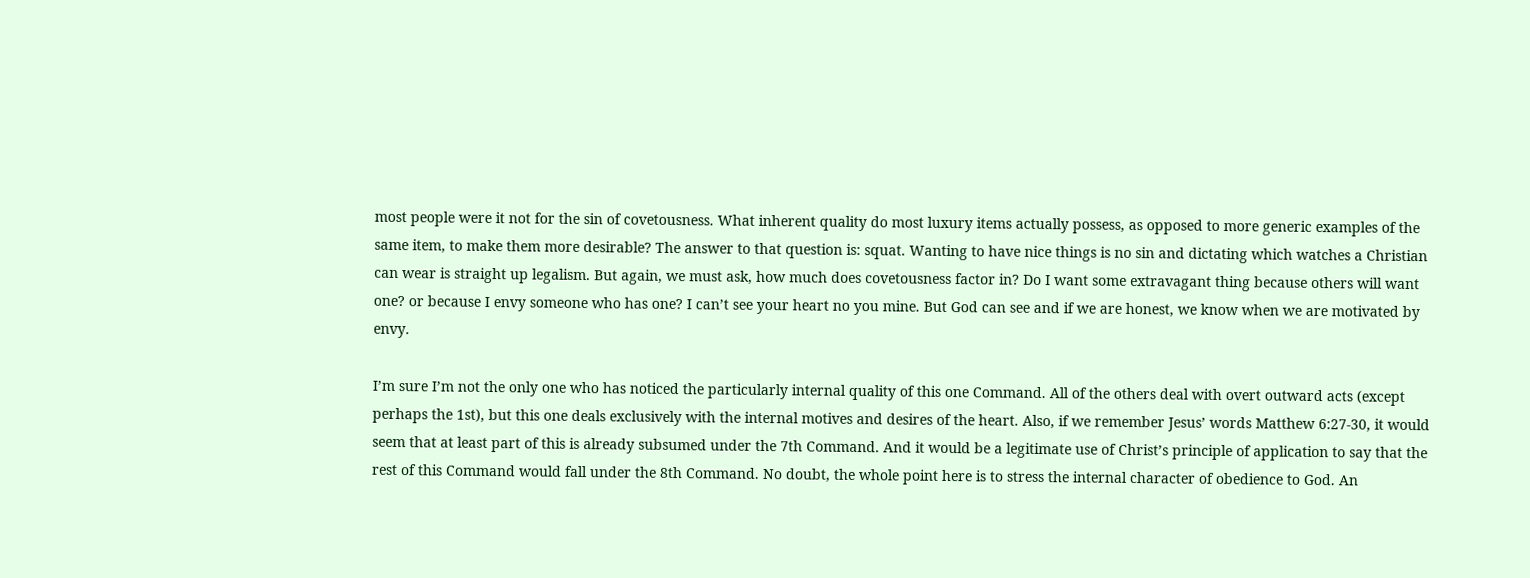most people were it not for the sin of covetousness. What inherent quality do most luxury items actually possess, as opposed to more generic examples of the same item, to make them more desirable? The answer to that question is: squat. Wanting to have nice things is no sin and dictating which watches a Christian can wear is straight up legalism. But again, we must ask, how much does covetousness factor in? Do I want some extravagant thing because others will want one? or because I envy someone who has one? I can’t see your heart no you mine. But God can see and if we are honest, we know when we are motivated by envy.

I’m sure I’m not the only one who has noticed the particularly internal quality of this one Command. All of the others deal with overt outward acts (except perhaps the 1st), but this one deals exclusively with the internal motives and desires of the heart. Also, if we remember Jesus’ words Matthew 6:27-30, it would seem that at least part of this is already subsumed under the 7th Command. And it would be a legitimate use of Christ’s principle of application to say that the rest of this Command would fall under the 8th Command. No doubt, the whole point here is to stress the internal character of obedience to God. An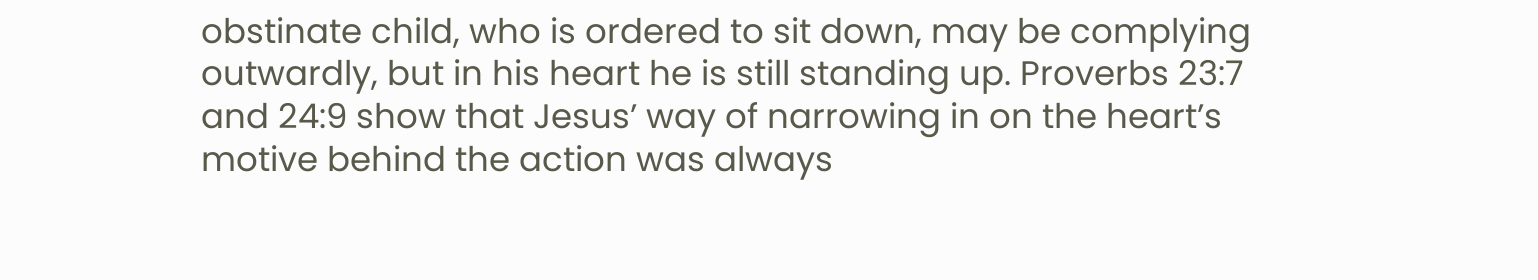obstinate child, who is ordered to sit down, may be complying outwardly, but in his heart he is still standing up. Proverbs 23:7 and 24:9 show that Jesus’ way of narrowing in on the heart’s motive behind the action was always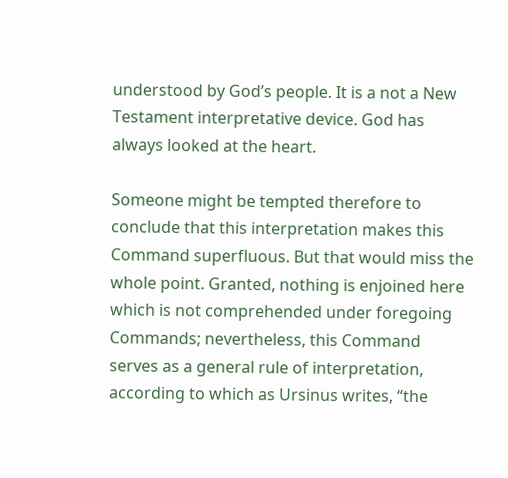understood by God’s people. It is a not a New Testament interpretative device. God has always looked at the heart.

Someone might be tempted therefore to conclude that this interpretation makes this Command superfluous. But that would miss the whole point. Granted, nothing is enjoined here which is not comprehended under foregoing Commands; nevertheless, this Command serves as a general rule of interpretation, according to which as Ursinus writes, “the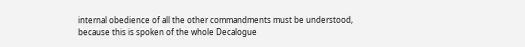internal obedience of all the other commandments must be understood, because this is spoken of the whole Decalogue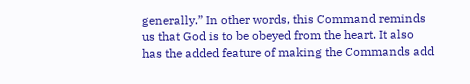generally.” In other words, this Command reminds us that God is to be obeyed from the heart. It also has the added feature of making the Commands add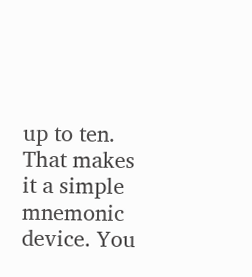up to ten. That makes it a simple mnemonic device. You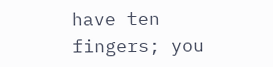have ten fingers; you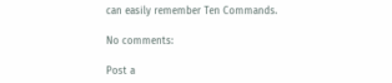can easily remember Ten Commands.

No comments:

Post a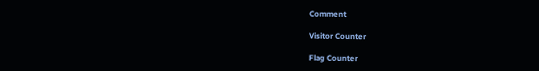Comment

Visitor Counter

Flag Counter